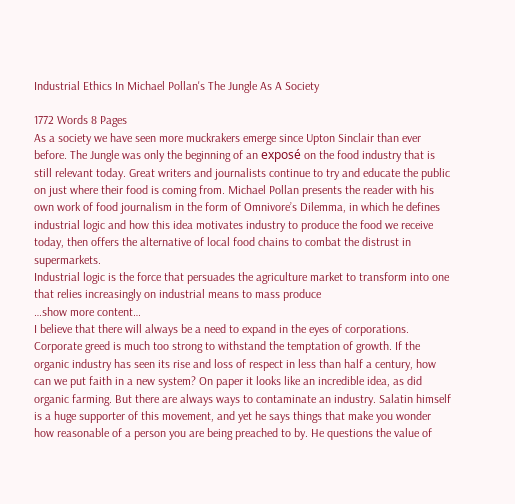Industrial Ethics In Michael Pollan's The Jungle As A Society

1772 Words 8 Pages
As a society we have seen more muckrakers emerge since Upton Sinclair than ever before. The Jungle was only the beginning of an exposé on the food industry that is still relevant today. Great writers and journalists continue to try and educate the public on just where their food is coming from. Michael Pollan presents the reader with his own work of food journalism in the form of Omnivore’s Dilemma, in which he defines industrial logic and how this idea motivates industry to produce the food we receive today, then offers the alternative of local food chains to combat the distrust in supermarkets.
Industrial logic is the force that persuades the agriculture market to transform into one that relies increasingly on industrial means to mass produce
…show more content…
I believe that there will always be a need to expand in the eyes of corporations. Corporate greed is much too strong to withstand the temptation of growth. If the organic industry has seen its rise and loss of respect in less than half a century, how can we put faith in a new system? On paper it looks like an incredible idea, as did organic farming. But there are always ways to contaminate an industry. Salatin himself is a huge supporter of this movement, and yet he says things that make you wonder how reasonable of a person you are being preached to by. He questions the value of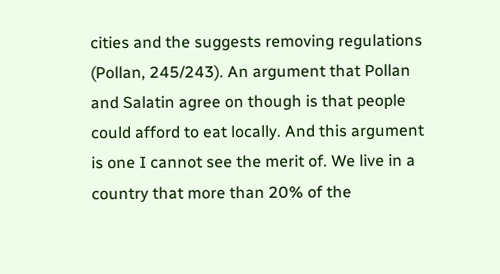cities and the suggests removing regulations (Pollan, 245/243). An argument that Pollan and Salatin agree on though is that people could afford to eat locally. And this argument is one I cannot see the merit of. We live in a country that more than 20% of the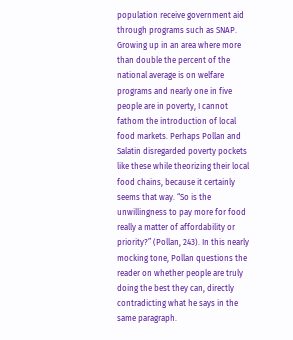population receive government aid through programs such as SNAP. Growing up in an area where more than double the percent of the national average is on welfare programs and nearly one in five people are in poverty, I cannot fathom the introduction of local food markets. Perhaps Pollan and Salatin disregarded poverty pockets like these while theorizing their local food chains, because it certainly seems that way. “So is the unwillingness to pay more for food really a matter of affordability or priority?” (Pollan, 243). In this nearly mocking tone, Pollan questions the reader on whether people are truly doing the best they can, directly contradicting what he says in the same paragraph.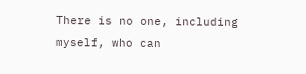There is no one, including myself, who can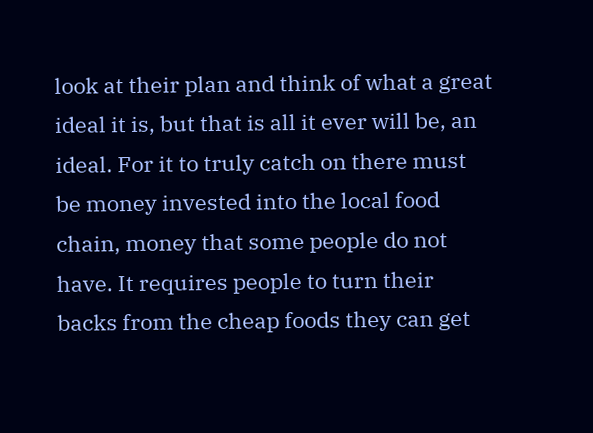look at their plan and think of what a great ideal it is, but that is all it ever will be, an ideal. For it to truly catch on there must be money invested into the local food chain, money that some people do not have. It requires people to turn their backs from the cheap foods they can get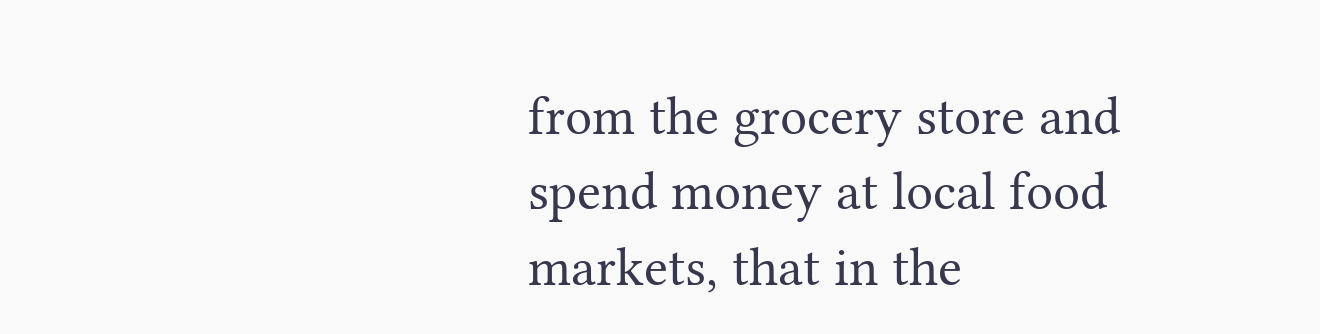from the grocery store and spend money at local food markets, that in the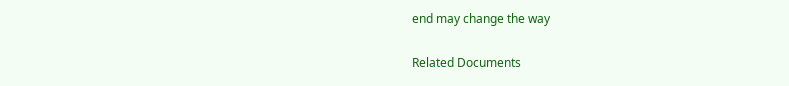end may change the way

Related Documents